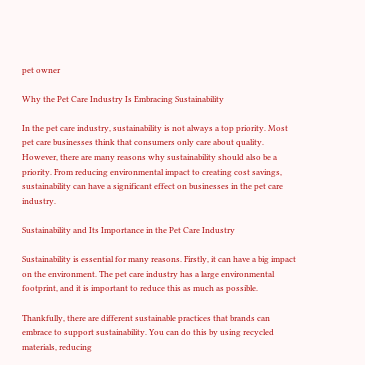pet owner

Why the Pet Care Industry Is Embracing Sustainability

In the pet care industry, sustainability is not always a top priority. Most pet care businesses think that consumers only care about quality. However, there are many reasons why sustainability should also be a priority. From reducing environmental impact to creating cost savings, sustainability can have a significant effect on businesses in the pet care industry.

Sustainability and Its Importance in the Pet Care Industry

Sustainability is essential for many reasons. Firstly, it can have a big impact on the environment. The pet care industry has a large environmental footprint, and it is important to reduce this as much as possible.

Thankfully, there are different sustainable practices that brands can embrace to support sustainability. You can do this by using recycled materials, reducing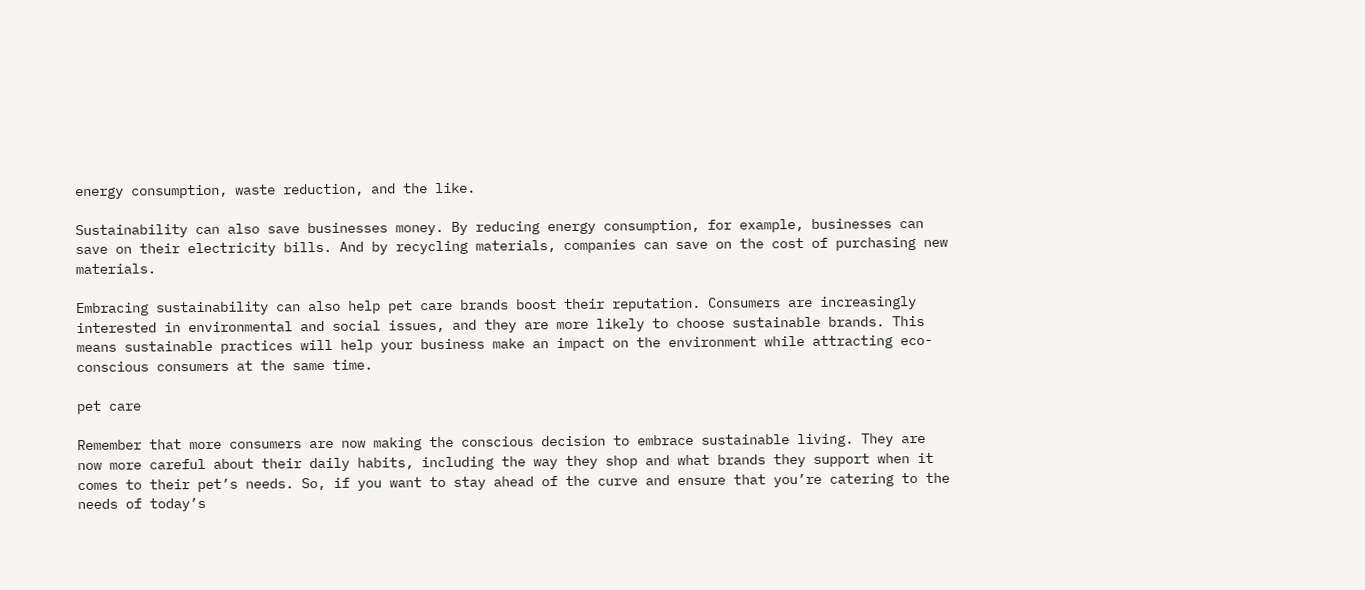energy consumption, waste reduction, and the like.

Sustainability can also save businesses money. By reducing energy consumption, for example, businesses can save on their electricity bills. And by recycling materials, companies can save on the cost of purchasing new materials.

Embracing sustainability can also help pet care brands boost their reputation. Consumers are increasingly interested in environmental and social issues, and they are more likely to choose sustainable brands. This means sustainable practices will help your business make an impact on the environment while attracting eco-conscious consumers at the same time.

pet care

Remember that more consumers are now making the conscious decision to embrace sustainable living. They are now more careful about their daily habits, including the way they shop and what brands they support when it comes to their pet’s needs. So, if you want to stay ahead of the curve and ensure that you’re catering to the needs of today’s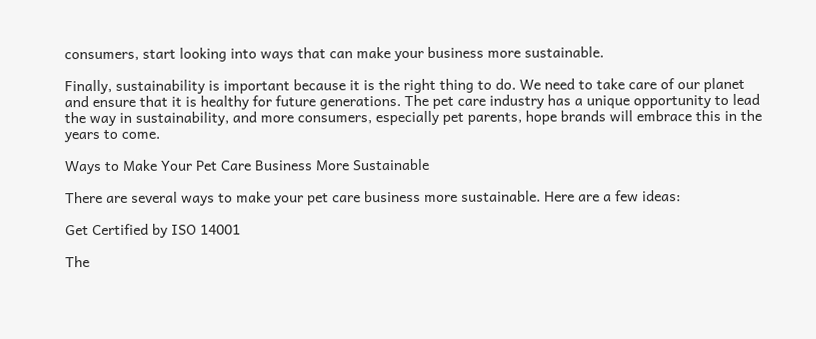consumers, start looking into ways that can make your business more sustainable.

Finally, sustainability is important because it is the right thing to do. We need to take care of our planet and ensure that it is healthy for future generations. The pet care industry has a unique opportunity to lead the way in sustainability, and more consumers, especially pet parents, hope brands will embrace this in the years to come.

Ways to Make Your Pet Care Business More Sustainable

There are several ways to make your pet care business more sustainable. Here are a few ideas:

Get Certified by ISO 14001

The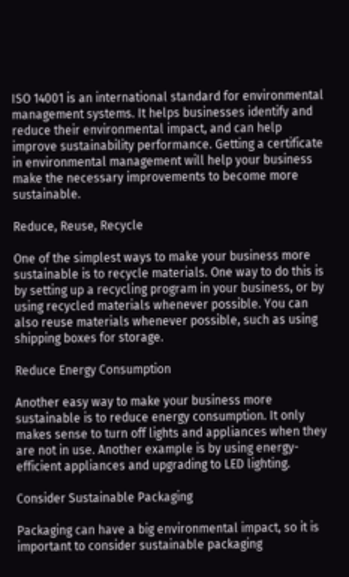ISO 14001 is an international standard for environmental management systems. It helps businesses identify and reduce their environmental impact, and can help improve sustainability performance. Getting a certificate in environmental management will help your business make the necessary improvements to become more sustainable.

Reduce, Reuse, Recycle

One of the simplest ways to make your business more sustainable is to recycle materials. One way to do this is by setting up a recycling program in your business, or by using recycled materials whenever possible. You can also reuse materials whenever possible, such as using shipping boxes for storage.

Reduce Energy Consumption

Another easy way to make your business more sustainable is to reduce energy consumption. It only makes sense to turn off lights and appliances when they are not in use. Another example is by using energy-efficient appliances and upgrading to LED lighting.

Consider Sustainable Packaging

Packaging can have a big environmental impact, so it is important to consider sustainable packaging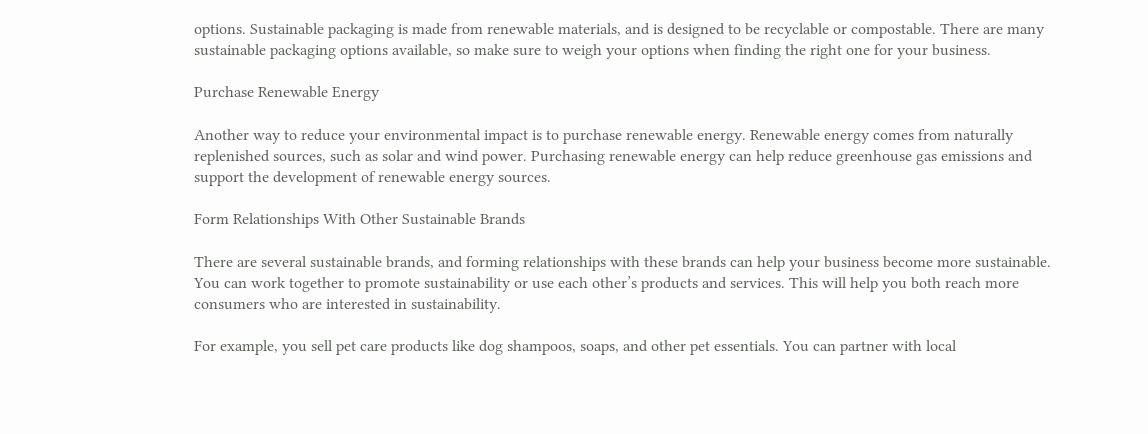options. Sustainable packaging is made from renewable materials, and is designed to be recyclable or compostable. There are many sustainable packaging options available, so make sure to weigh your options when finding the right one for your business.

Purchase Renewable Energy

Another way to reduce your environmental impact is to purchase renewable energy. Renewable energy comes from naturally replenished sources, such as solar and wind power. Purchasing renewable energy can help reduce greenhouse gas emissions and support the development of renewable energy sources.

Form Relationships With Other Sustainable Brands

There are several sustainable brands, and forming relationships with these brands can help your business become more sustainable. You can work together to promote sustainability or use each other’s products and services. This will help you both reach more consumers who are interested in sustainability.

For example, you sell pet care products like dog shampoos, soaps, and other pet essentials. You can partner with local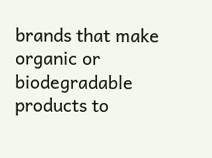brands that make organic or biodegradable products to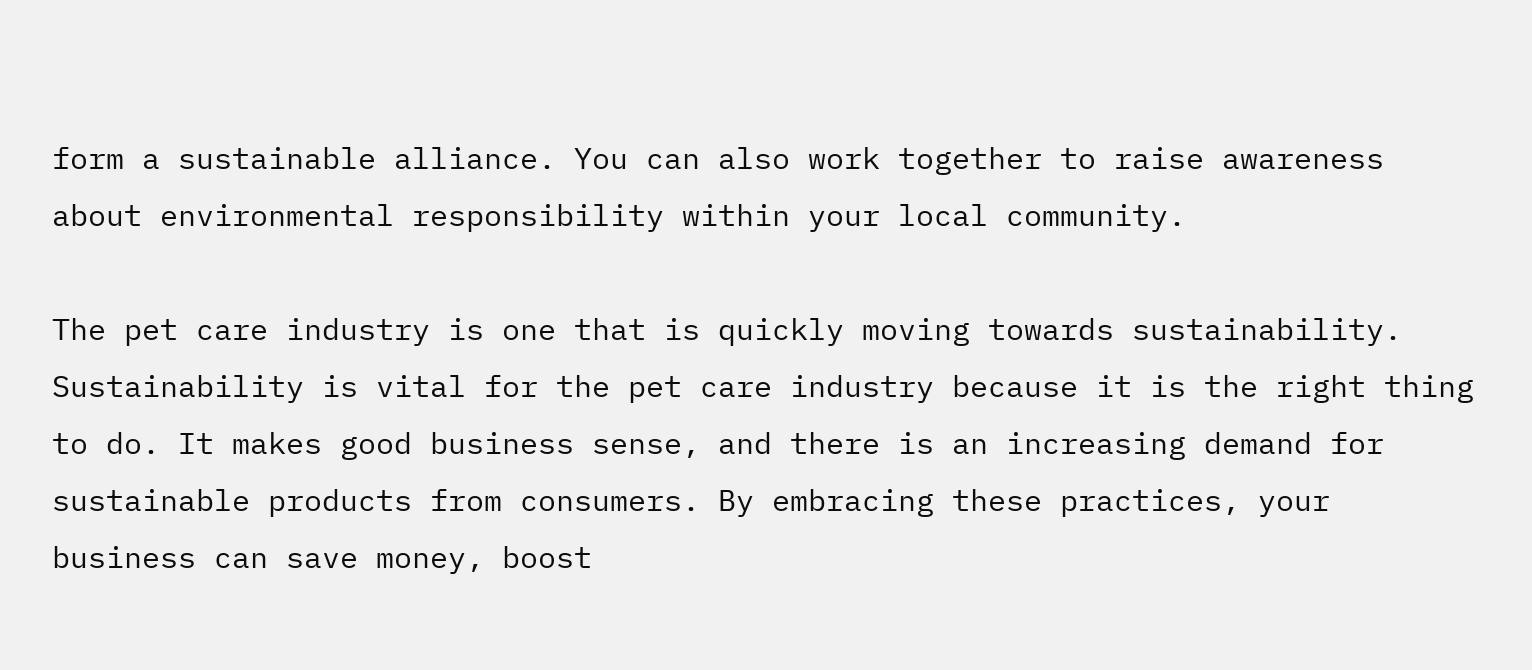form a sustainable alliance. You can also work together to raise awareness about environmental responsibility within your local community.

The pet care industry is one that is quickly moving towards sustainability. Sustainability is vital for the pet care industry because it is the right thing to do. It makes good business sense, and there is an increasing demand for sustainable products from consumers. By embracing these practices, your business can save money, boost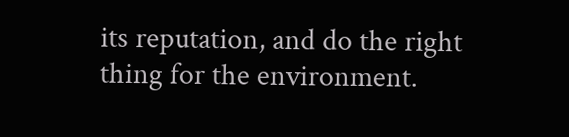its reputation, and do the right thing for the environment.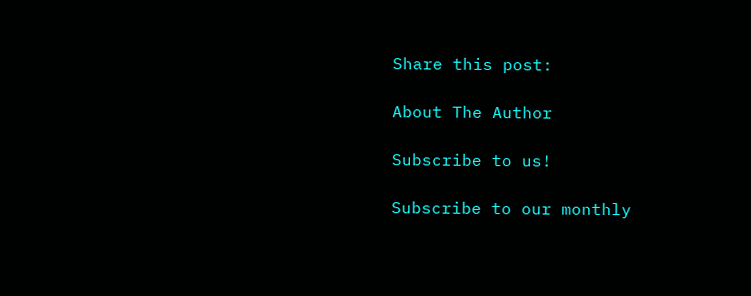Share this post:

About The Author

Subscribe to us!

Subscribe to our monthly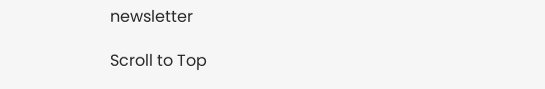newsletter

Scroll to Top